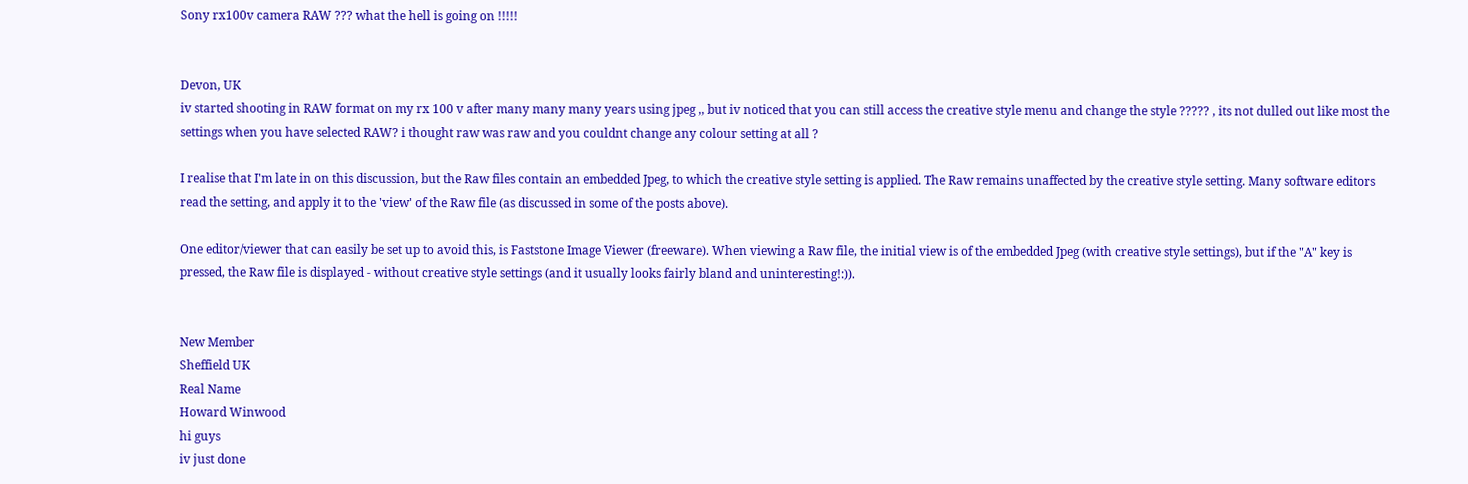Sony rx100v camera RAW ??? what the hell is going on !!!!!


Devon, UK
iv started shooting in RAW format on my rx 100 v after many many many years using jpeg ,, but iv noticed that you can still access the creative style menu and change the style ????? , its not dulled out like most the settings when you have selected RAW? i thought raw was raw and you couldnt change any colour setting at all ?

I realise that I'm late in on this discussion, but the Raw files contain an embedded Jpeg, to which the creative style setting is applied. The Raw remains unaffected by the creative style setting. Many software editors read the setting, and apply it to the 'view' of the Raw file (as discussed in some of the posts above).

One editor/viewer that can easily be set up to avoid this, is Faststone Image Viewer (freeware). When viewing a Raw file, the initial view is of the embedded Jpeg (with creative style settings), but if the "A" key is pressed, the Raw file is displayed - without creative style settings (and it usually looks fairly bland and uninteresting!:)).


New Member
Sheffield UK
Real Name
Howard Winwood
hi guys
iv just done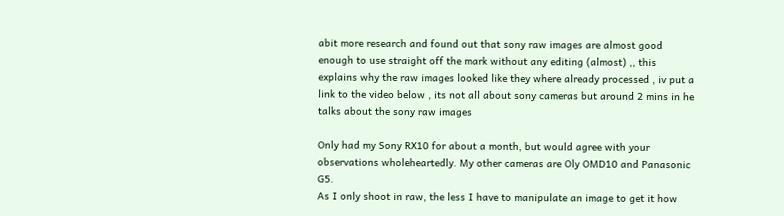abit more research and found out that sony raw images are almost good enough to use straight off the mark without any editing (almost) ,, this explains why the raw images looked like they where already processed , iv put a link to the video below , its not all about sony cameras but around 2 mins in he talks about the sony raw images

Only had my Sony RX10 for about a month, but would agree with your observations wholeheartedly. My other cameras are Oly OMD10 and Panasonic G5.
As I only shoot in raw, the less I have to manipulate an image to get it how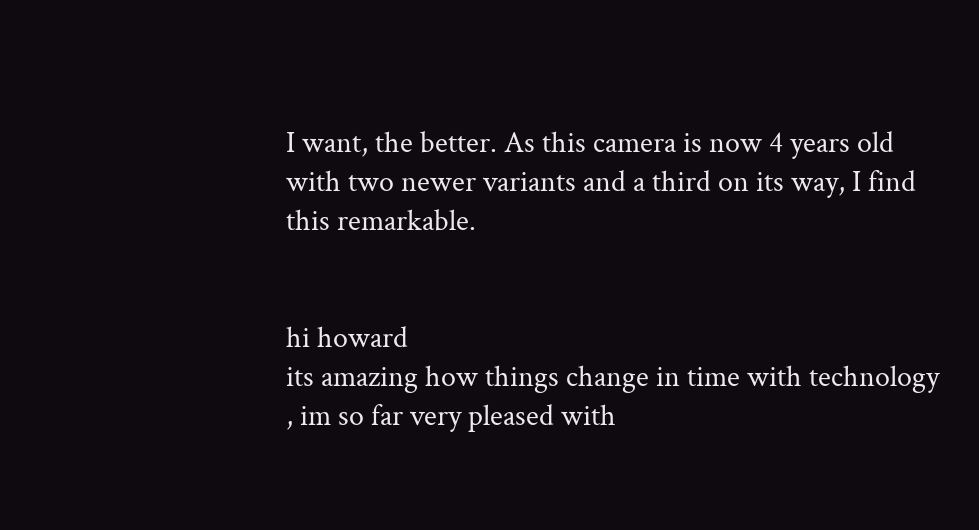I want, the better. As this camera is now 4 years old with two newer variants and a third on its way, I find this remarkable.


hi howard
its amazing how things change in time with technology , im so far very pleased with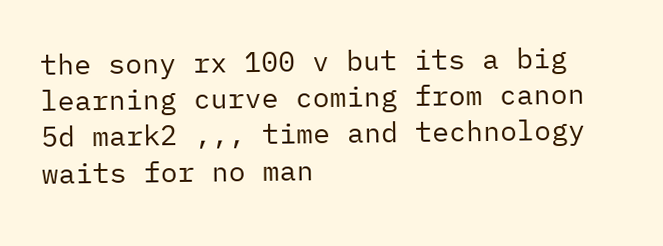the sony rx 100 v but its a big learning curve coming from canon 5d mark2 ,,, time and technology waits for no man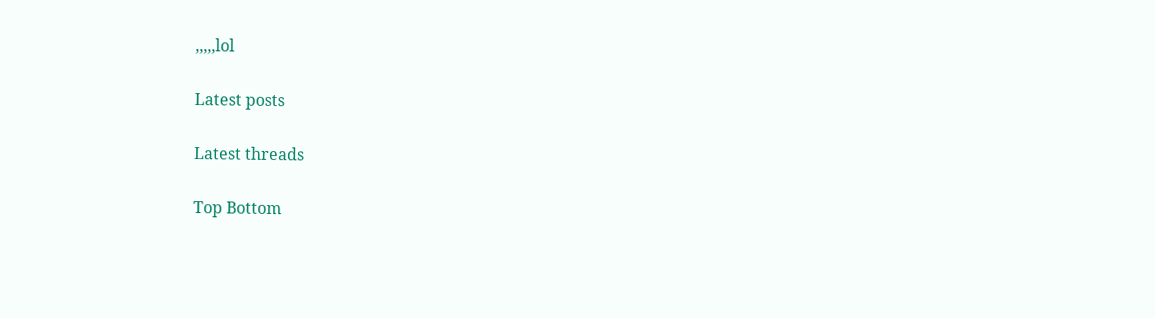,,,,,lol

Latest posts

Latest threads

Top Bottom